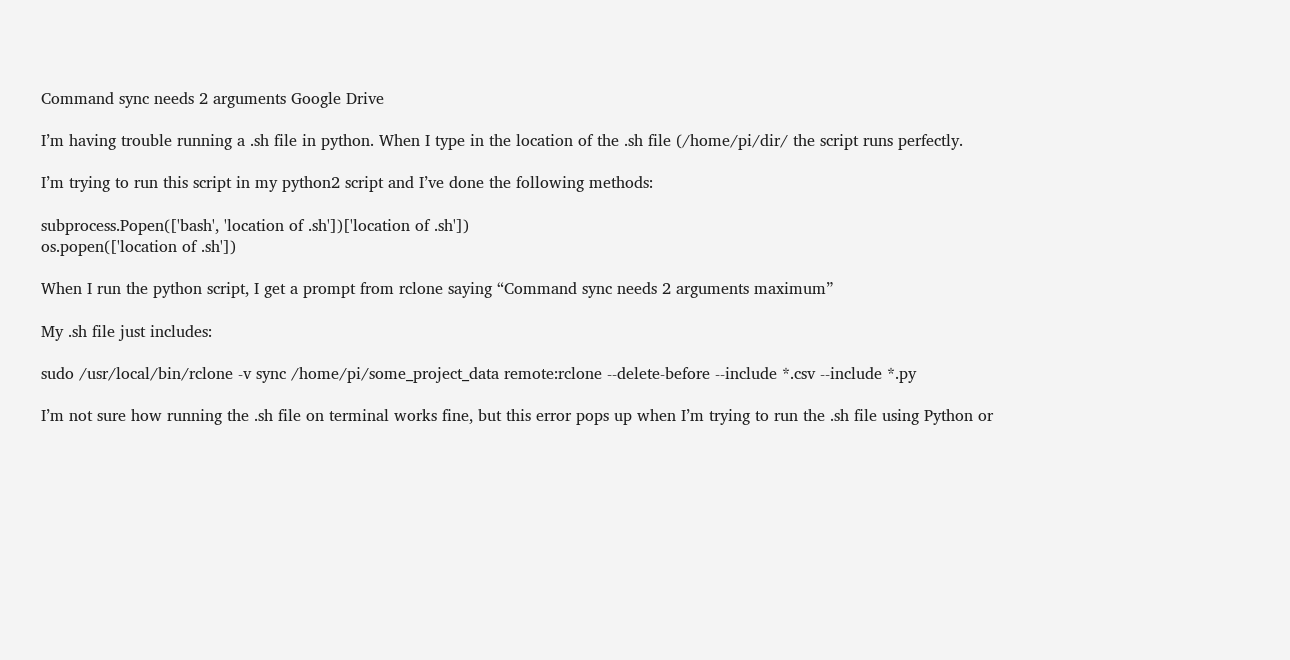Command sync needs 2 arguments Google Drive

I’m having trouble running a .sh file in python. When I type in the location of the .sh file (/home/pi/dir/ the script runs perfectly.

I’m trying to run this script in my python2 script and I’ve done the following methods:

subprocess.Popen(['bash', 'location of .sh'])['location of .sh'])
os.popen(['location of .sh'])

When I run the python script, I get a prompt from rclone saying “Command sync needs 2 arguments maximum”

My .sh file just includes:

sudo /usr/local/bin/rclone -v sync /home/pi/some_project_data remote:rclone --delete-before --include *.csv --include *.py

I’m not sure how running the .sh file on terminal works fine, but this error pops up when I’m trying to run the .sh file using Python or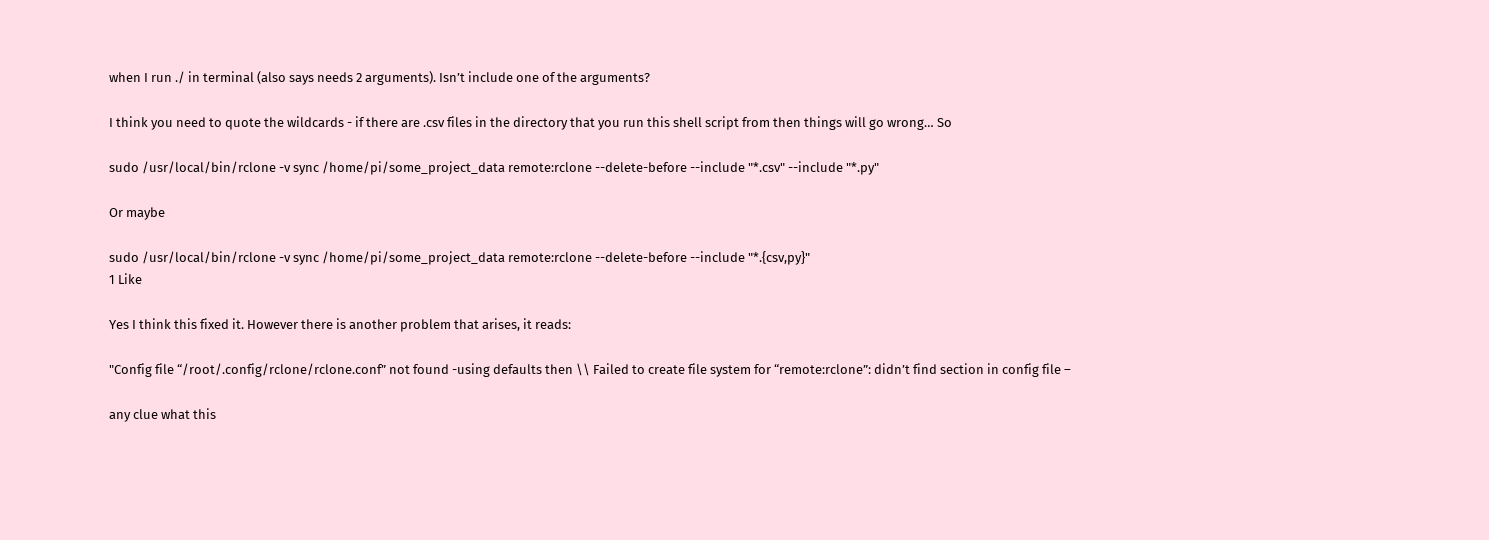when I run ./ in terminal (also says needs 2 arguments). Isn’t include one of the arguments?

I think you need to quote the wildcards - if there are .csv files in the directory that you run this shell script from then things will go wrong… So

sudo /usr/local/bin/rclone -v sync /home/pi/some_project_data remote:rclone --delete-before --include "*.csv" --include "*.py"

Or maybe

sudo /usr/local/bin/rclone -v sync /home/pi/some_project_data remote:rclone --delete-before --include "*.{csv,py}"
1 Like

Yes I think this fixed it. However there is another problem that arises, it reads:

"Config file “/root/.config/rclone/rclone.conf” not found -using defaults then \\ Failed to create file system for “remote:rclone”: didn’t find section in config file –

any clue what this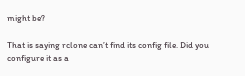might be?

That is saying rclone can’t find its config file. Did you configure it as a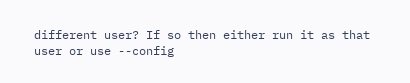different user? If so then either run it as that user or use --config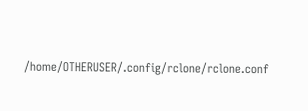/home/OTHERUSER/.config/rclone/rclone.conf